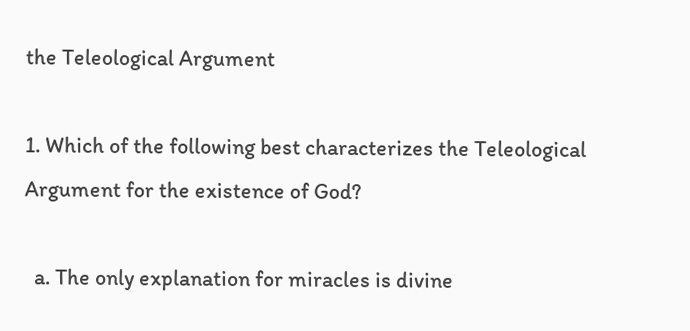the Teleological Argument

1. Which of the following best characterizes the Teleological Argument for the existence of God?

  a. The only explanation for miracles is divine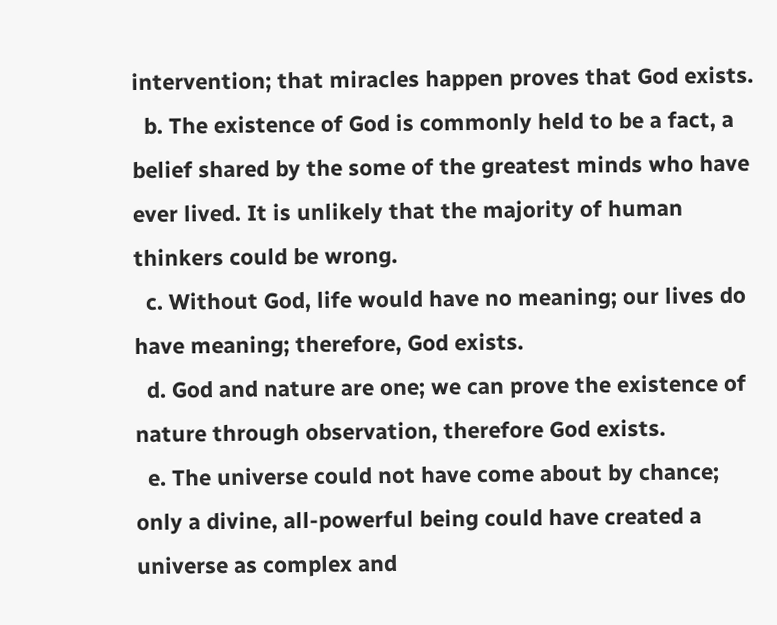intervention; that miracles happen proves that God exists.
  b. The existence of God is commonly held to be a fact, a belief shared by the some of the greatest minds who have ever lived. It is unlikely that the majority of human thinkers could be wrong.
  c. Without God, life would have no meaning; our lives do have meaning; therefore, God exists.
  d. God and nature are one; we can prove the existence of nature through observation, therefore God exists.
  e. The universe could not have come about by chance; only a divine, all-powerful being could have created a universe as complex and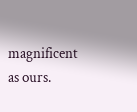magnificent as ours.